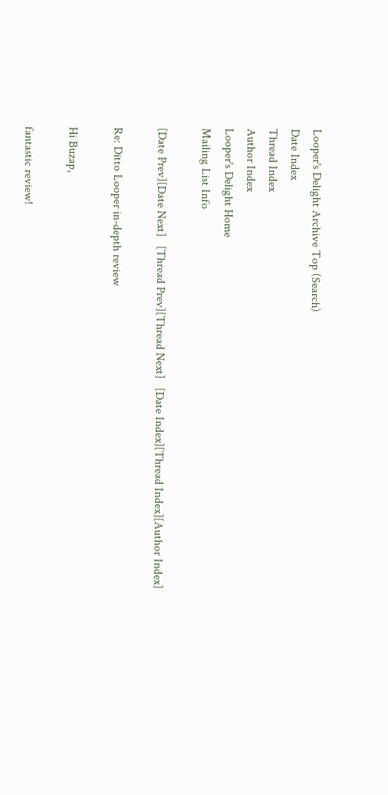Looper's Delight Archive Top (Search)
Date Index
Thread Index
Author Index
Looper's Delight Home
Mailing List Info

[Date Prev][Date Next]   [Thread Prev][Thread Next]   [Date Index][Thread Index][Author Index]

Re: Ditto Looper in-depth review

Hi Buzap,

fantastic review!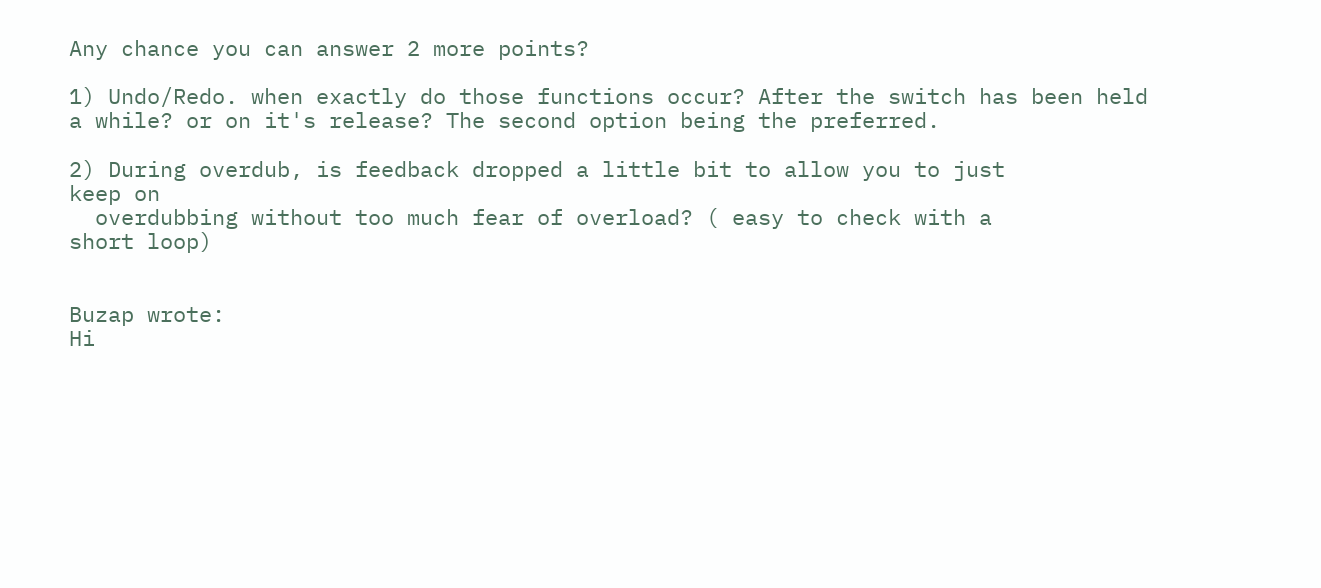Any chance you can answer 2 more points?

1) Undo/Redo. when exactly do those functions occur? After the switch has been held a while? or on it's release? The second option being the preferred.

2) During overdub, is feedback dropped a little bit to allow you to just
keep on
  overdubbing without too much fear of overload? ( easy to check with a
short loop)


Buzap wrote:
Hi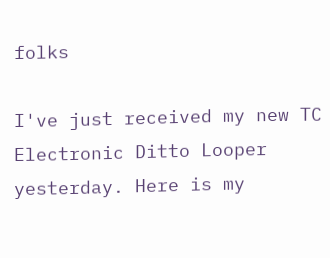folks

I've just received my new TC Electronic Ditto Looper yesterday. Here is my